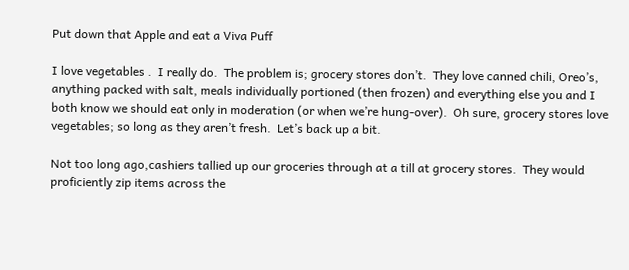Put down that Apple and eat a Viva Puff

I love vegetables .  I really do.  The problem is; grocery stores don’t.  They love canned chili, Oreo’s, anything packed with salt, meals individually portioned (then frozen) and everything else you and I both know we should eat only in moderation (or when we’re hung-over).  Oh sure, grocery stores love vegetables; so long as they aren’t fresh.  Let’s back up a bit.

Not too long ago,cashiers tallied up our groceries through at a till at grocery stores.  They would proficiently zip items across the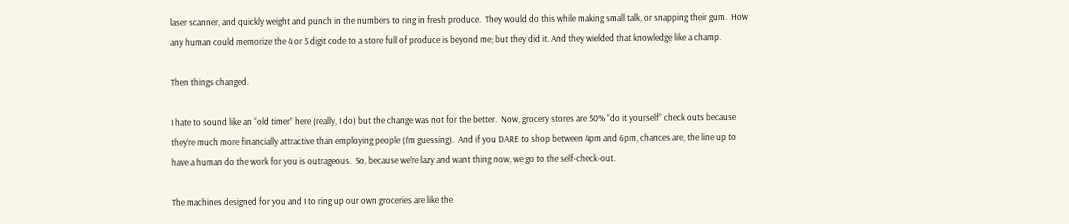laser scanner, and quickly weight and punch in the numbers to ring in fresh produce.  They would do this while making small talk, or snapping their gum.  How any human could memorize the 4 or 5 digit code to a store full of produce is beyond me; but they did it. And they wielded that knowledge like a champ.

Then things changed.

I hate to sound like an “old timer” here (really, I do) but the change was not for the better.  Now, grocery stores are 50% “do it yourself” check outs because they’re much more financially attractive than employing people (I’m guessing).  And if you DARE to shop between 4pm and 6pm, chances are, the line up to have a human do the work for you is outrageous.  So, because we’re lazy and want thing now, we go to the self-check-out.

The machines designed for you and I to ring up our own groceries are like the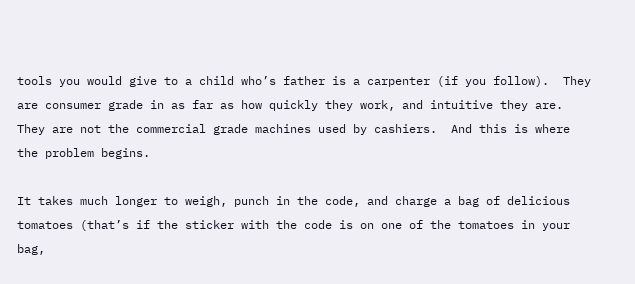tools you would give to a child who’s father is a carpenter (if you follow).  They are consumer grade in as far as how quickly they work, and intuitive they are.  They are not the commercial grade machines used by cashiers.  And this is where the problem begins.

It takes much longer to weigh, punch in the code, and charge a bag of delicious tomatoes (that’s if the sticker with the code is on one of the tomatoes in your bag,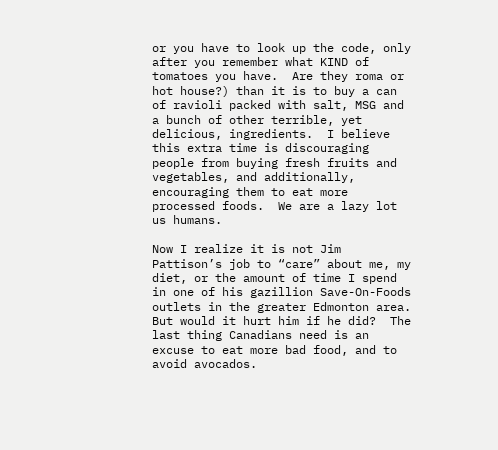or you have to look up the code, only after you remember what KIND of tomatoes you have.  Are they roma or hot house?) than it is to buy a can of ravioli packed with salt, MSG and a bunch of other terrible, yet delicious, ingredients.  I believe this extra time is discouraging people from buying fresh fruits and vegetables, and additionally, encouraging them to eat more processed foods.  We are a lazy lot us humans.

Now I realize it is not Jim Pattison’s job to “care” about me, my diet, or the amount of time I spend in one of his gazillion Save-On-Foods outlets in the greater Edmonton area.  But would it hurt him if he did?  The last thing Canadians need is an excuse to eat more bad food, and to avoid avocados.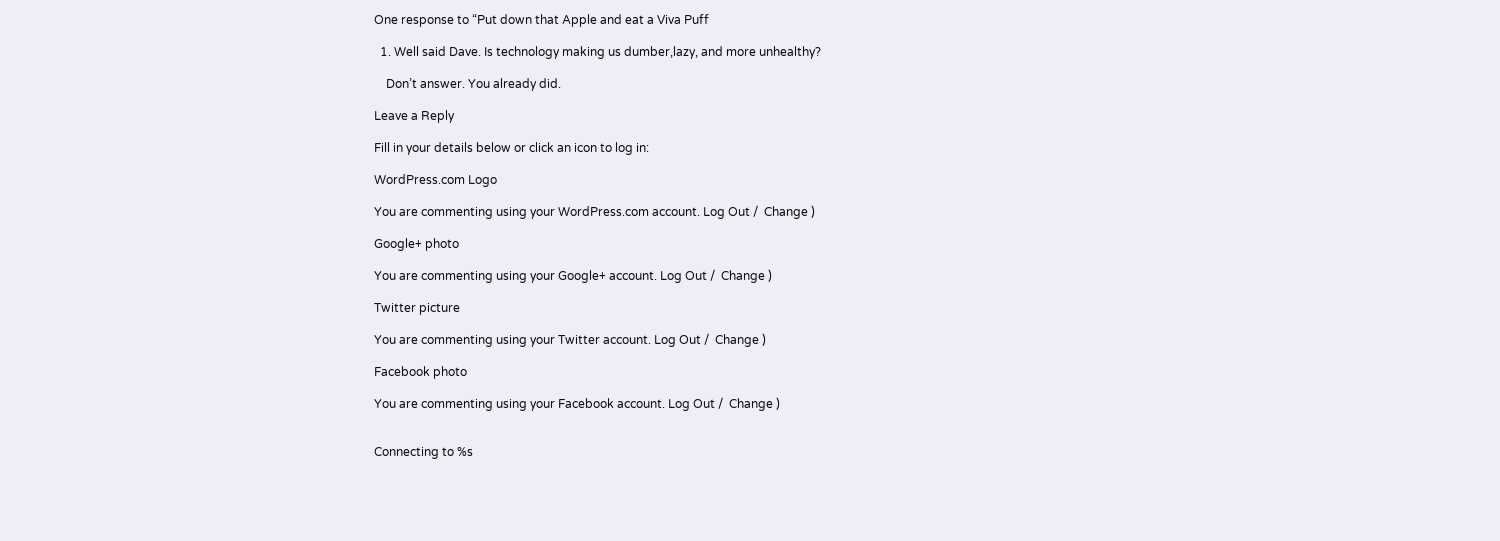One response to “Put down that Apple and eat a Viva Puff

  1. Well said Dave. Is technology making us dumber,lazy, and more unhealthy?

    Don’t answer. You already did.

Leave a Reply

Fill in your details below or click an icon to log in:

WordPress.com Logo

You are commenting using your WordPress.com account. Log Out /  Change )

Google+ photo

You are commenting using your Google+ account. Log Out /  Change )

Twitter picture

You are commenting using your Twitter account. Log Out /  Change )

Facebook photo

You are commenting using your Facebook account. Log Out /  Change )


Connecting to %s